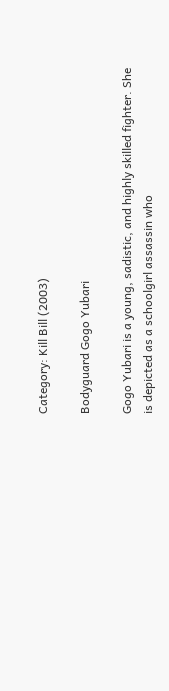Category: Kill Bill (2003)

Bodyguard Gogo Yubari

Gogo Yubari is a young, sadistic, and highly skilled fighter. She is depicted as a schoolgirl assassin who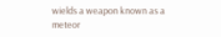wields a weapon known as a meteor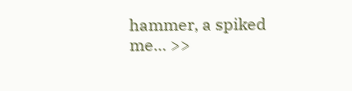hammer, a spiked me… >>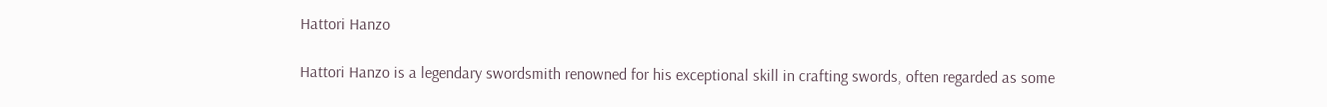Hattori Hanzo

Hattori Hanzo is a legendary swordsmith renowned for his exceptional skill in crafting swords, often regarded as some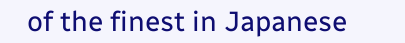of the finest in Japanese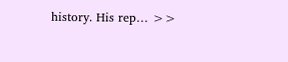history. His rep… >>